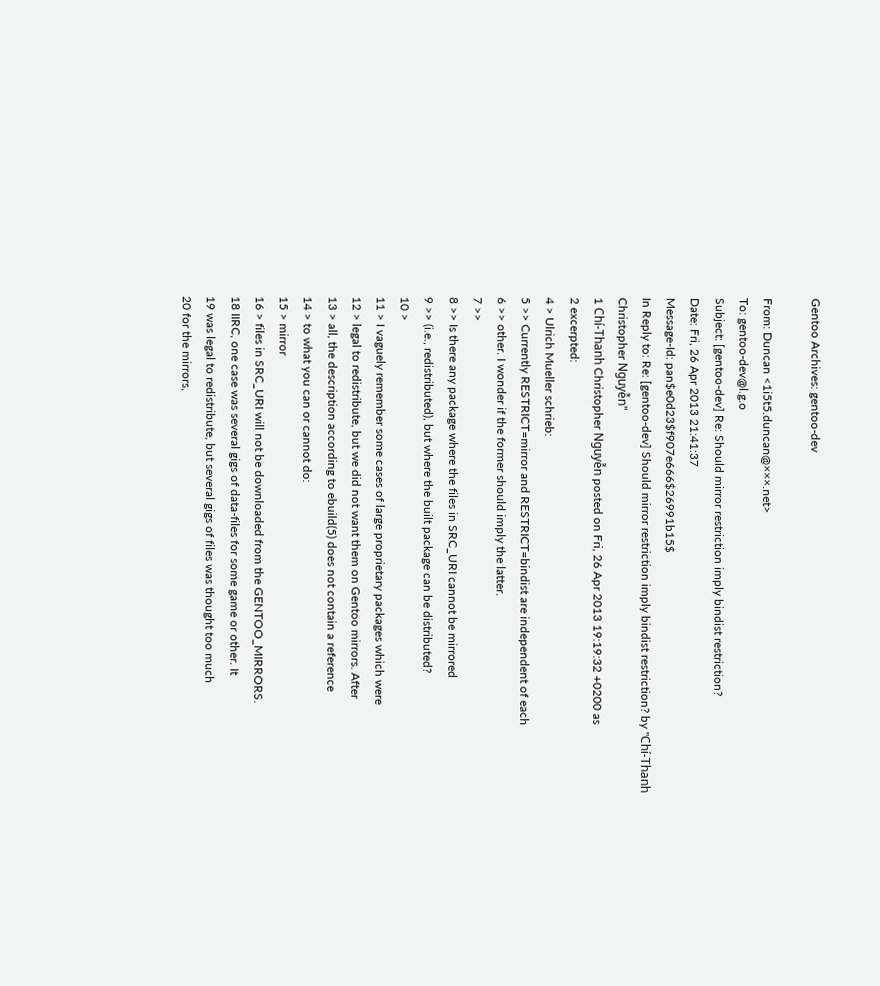Gentoo Archives: gentoo-dev

From: Duncan <1i5t5.duncan@×××.net>
To: gentoo-dev@l.g.o
Subject: [gentoo-dev] Re: Should mirror restriction imply bindist restriction?
Date: Fri, 26 Apr 2013 21:41:37
Message-Id: pan$e0d23$f907e666$26991b15$
In Reply to: Re: [gentoo-dev] Should mirror restriction imply bindist restriction? by "Chí-Thanh Christopher Nguyễn"
1 Chí-Thanh Christopher Nguyễn posted on Fri, 26 Apr 2013 19:19:32 +0200 as
2 excerpted:
4 > Ulrich Mueller schrieb:
5 >> Currently RESTRICT=mirror and RESTRICT=bindist are independent of each
6 >> other. I wonder if the former should imply the latter.
7 >>
8 >> Is there any package where the files in SRC_URI cannot be mirrored
9 >> (i.e., redistributed), but where the built package can be distributed?
10 >
11 > I vaguely remember some cases of large proprietary packages which were
12 > legal to redistribute, but we did not want them on Gentoo mirrors. After
13 > all, the description according to ebuild(5) does not contain a reference
14 > to what you can or cannot do:
15 > mirror
16 > files in SRC_URI will not be downloaded from the GENTOO_MIRRORS.
18 IIRC, one case was several gigs of data-files for some game or other. It
19 was legal to redistribute, but several gigs of files was thought too much
20 for the mirrors,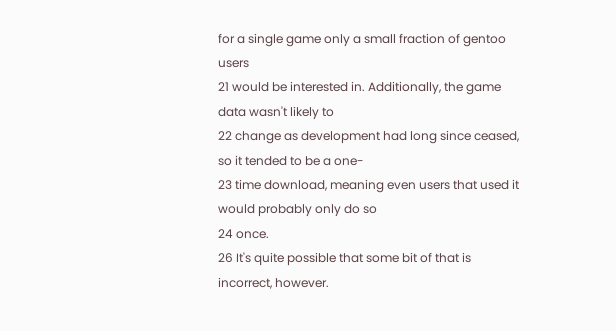for a single game only a small fraction of gentoo users
21 would be interested in. Additionally, the game data wasn't likely to
22 change as development had long since ceased, so it tended to be a one-
23 time download, meaning even users that used it would probably only do so
24 once.
26 It's quite possible that some bit of that is incorrect, however.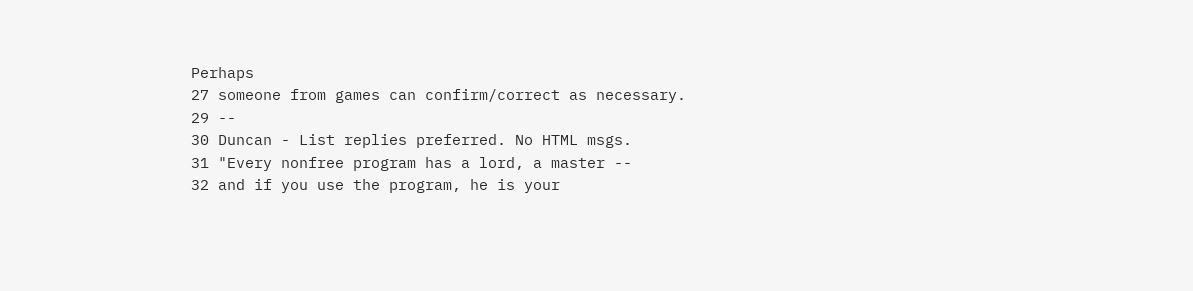Perhaps
27 someone from games can confirm/correct as necessary.
29 --
30 Duncan - List replies preferred. No HTML msgs.
31 "Every nonfree program has a lord, a master --
32 and if you use the program, he is your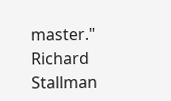master." Richard Stallman